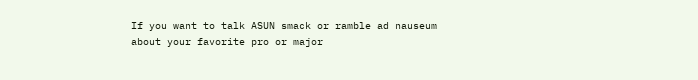If you want to talk ASUN smack or ramble ad nauseum about your favorite pro or major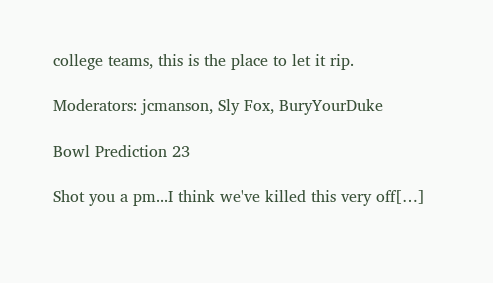college teams, this is the place to let it rip.

Moderators: jcmanson, Sly Fox, BuryYourDuke

Bowl Prediction 23

Shot you a pm...I think we've killed this very off[…]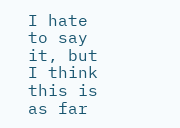I hate to say it, but I think this is as far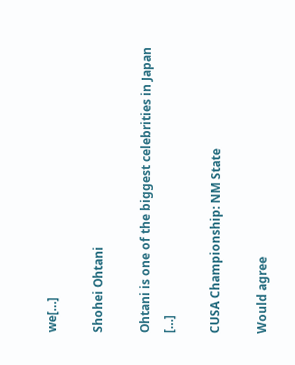we[…]

Shohei Ohtani

Ohtani is one of the biggest celebrities in Japan […]

CUSA Championship: NM State

Would agree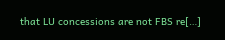that LU concessions are not FBS re[…]